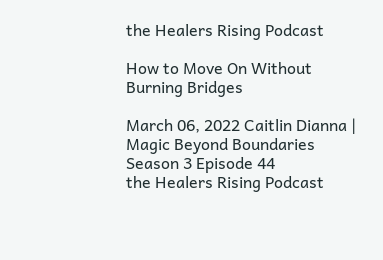the Healers Rising Podcast

How to Move On Without Burning Bridges

March 06, 2022 Caitlin Dianna | Magic Beyond Boundaries Season 3 Episode 44
the Healers Rising Podcast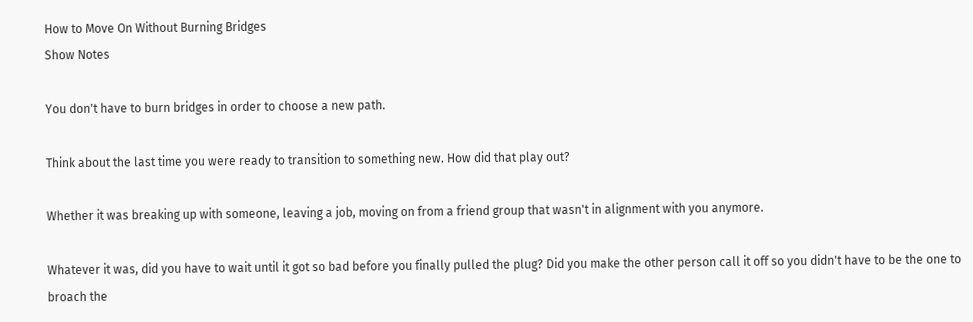How to Move On Without Burning Bridges
Show Notes

You don't have to burn bridges in order to choose a new path.

Think about the last time you were ready to transition to something new. How did that play out?

Whether it was breaking up with someone, leaving a job, moving on from a friend group that wasn't in alignment with you anymore.

Whatever it was, did you have to wait until it got so bad before you finally pulled the plug? Did you make the other person call it off so you didn't have to be the one to broach the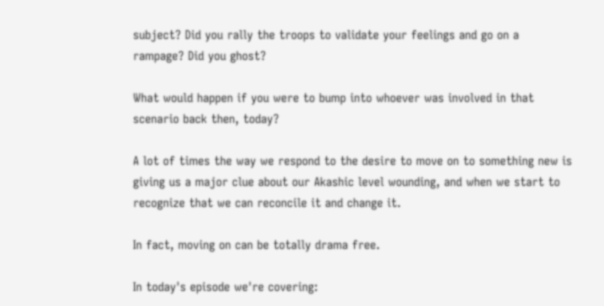subject? Did you rally the troops to validate your feelings and go on a rampage? Did you ghost?

What would happen if you were to bump into whoever was involved in that scenario back then, today?

A lot of times the way we respond to the desire to move on to something new is giving us a major clue about our Akashic level wounding, and when we start to recognize that we can reconcile it and change it.

In fact, moving on can be totally drama free.

In today's episode we're covering: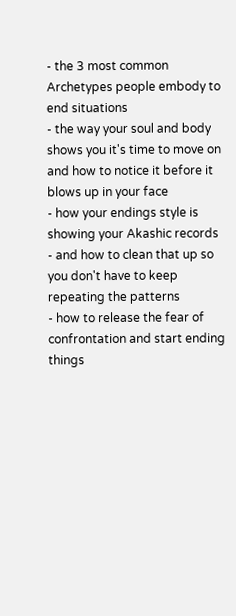- the 3 most common Archetypes people embody to end situations
- the way your soul and body shows you it's time to move on and how to notice it before it blows up in your face
- how your endings style is showing your Akashic records - and how to clean that up so you don't have to keep repeating the patterns
- how to release the fear of confrontation and start ending things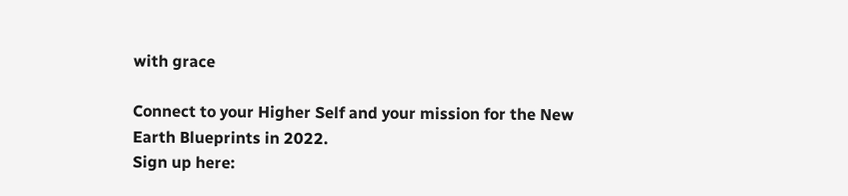with grace

Connect to your Higher Self and your mission for the New Earth Blueprints in 2022.
Sign up here: